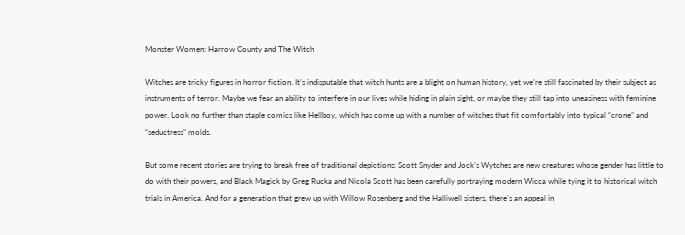Monster Women: Harrow County and The Witch

Witches are tricky figures in horror fiction. It’s indisputable that witch hunts are a blight on human history, yet we’re still fascinated by their subject as instruments of terror. Maybe we fear an ability to interfere in our lives while hiding in plain sight, or maybe they still tap into uneasiness with feminine power. Look no further than staple comics like Hellboy, which has come up with a number of witches that fit comfortably into typical “crone” and “seductress” molds.

But some recent stories are trying to break free of traditional depictions: Scott Snyder and Jock’s Wytches are new creatures whose gender has little to do with their powers, and Black Magick by Greg Rucka and Nicola Scott has been carefully portraying modern Wicca while tying it to historical witch trials in America. And for a generation that grew up with Willow Rosenberg and the Halliwell sisters, there’s an appeal in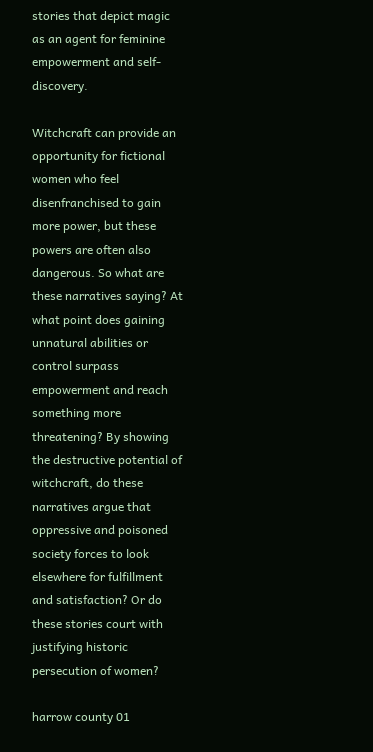stories that depict magic as an agent for feminine empowerment and self-discovery.

Witchcraft can provide an opportunity for fictional women who feel disenfranchised to gain more power, but these powers are often also dangerous. So what are these narratives saying? At what point does gaining unnatural abilities or control surpass empowerment and reach something more threatening? By showing the destructive potential of witchcraft, do these narratives argue that oppressive and poisoned society forces to look elsewhere for fulfillment and satisfaction? Or do these stories court with justifying historic persecution of women?

harrow county 01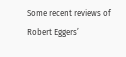Some recent reviews of Robert Eggers’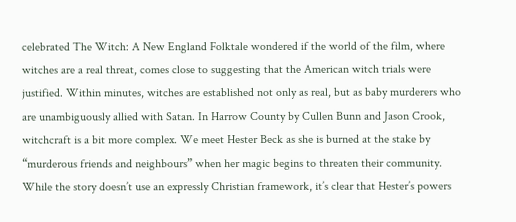celebrated The Witch: A New England Folktale wondered if the world of the film, where witches are a real threat, comes close to suggesting that the American witch trials were justified. Within minutes, witches are established not only as real, but as baby murderers who are unambiguously allied with Satan. In Harrow County by Cullen Bunn and Jason Crook, witchcraft is a bit more complex. We meet Hester Beck as she is burned at the stake by “murderous friends and neighbours” when her magic begins to threaten their community. While the story doesn’t use an expressly Christian framework, it’s clear that Hester’s powers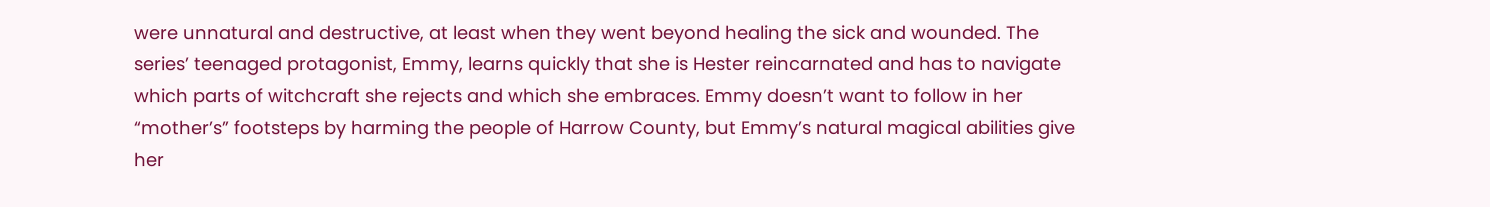were unnatural and destructive, at least when they went beyond healing the sick and wounded. The series’ teenaged protagonist, Emmy, learns quickly that she is Hester reincarnated and has to navigate which parts of witchcraft she rejects and which she embraces. Emmy doesn’t want to follow in her “mother’s” footsteps by harming the people of Harrow County, but Emmy’s natural magical abilities give her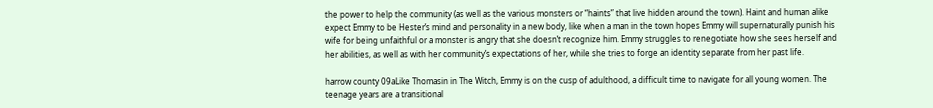the power to help the community (as well as the various monsters or “haints” that live hidden around the town). Haint and human alike expect Emmy to be Hester’s mind and personality in a new body, like when a man in the town hopes Emmy will supernaturally punish his wife for being unfaithful or a monster is angry that she doesn’t recognize him. Emmy struggles to renegotiate how she sees herself and her abilities, as well as with her community’s expectations of her, while she tries to forge an identity separate from her past life.

harrow county 09aLike Thomasin in The Witch, Emmy is on the cusp of adulthood, a difficult time to navigate for all young women. The teenage years are a transitional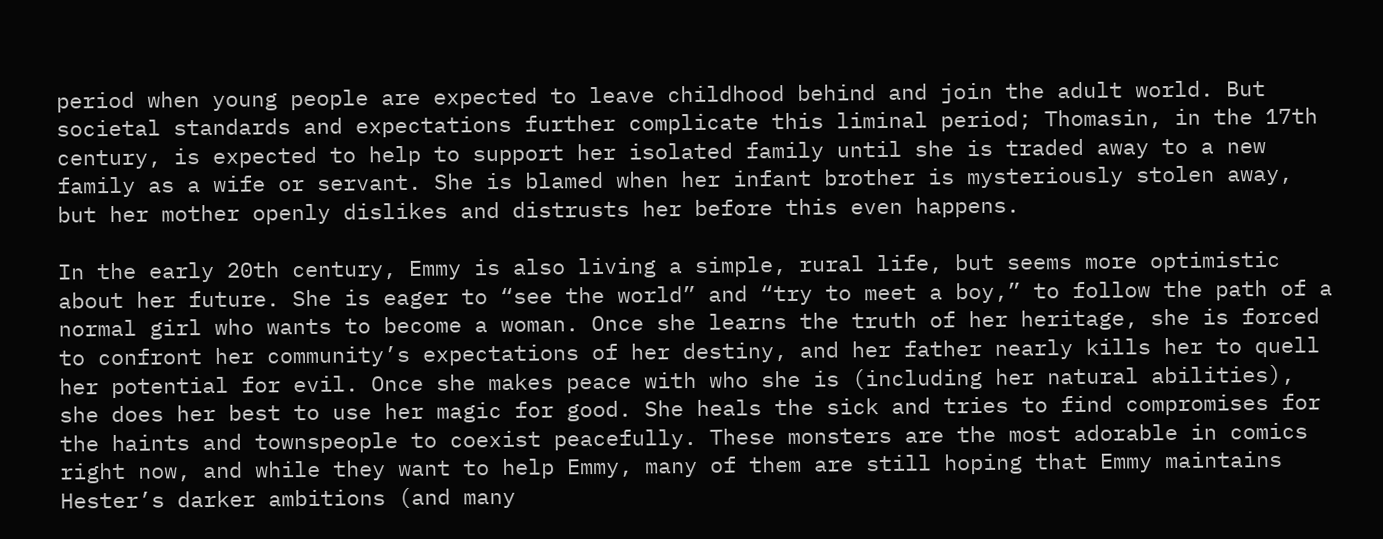period when young people are expected to leave childhood behind and join the adult world. But societal standards and expectations further complicate this liminal period; Thomasin, in the 17th century, is expected to help to support her isolated family until she is traded away to a new family as a wife or servant. She is blamed when her infant brother is mysteriously stolen away, but her mother openly dislikes and distrusts her before this even happens.

In the early 20th century, Emmy is also living a simple, rural life, but seems more optimistic about her future. She is eager to “see the world” and “try to meet a boy,” to follow the path of a normal girl who wants to become a woman. Once she learns the truth of her heritage, she is forced to confront her community’s expectations of her destiny, and her father nearly kills her to quell her potential for evil. Once she makes peace with who she is (including her natural abilities), she does her best to use her magic for good. She heals the sick and tries to find compromises for the haints and townspeople to coexist peacefully. These monsters are the most adorable in comics right now, and while they want to help Emmy, many of them are still hoping that Emmy maintains Hester’s darker ambitions (and many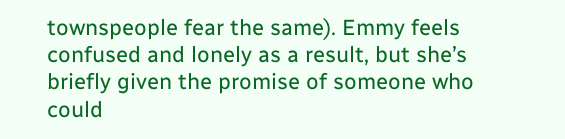townspeople fear the same). Emmy feels confused and lonely as a result, but she’s briefly given the promise of someone who could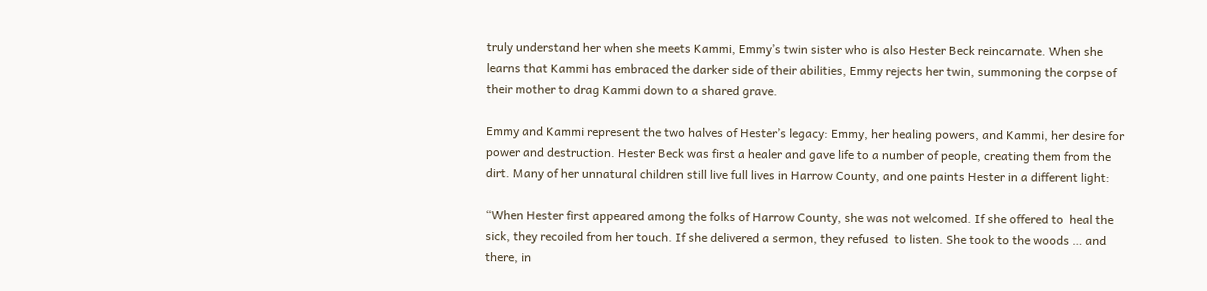truly understand her when she meets Kammi, Emmy’s twin sister who is also Hester Beck reincarnate. When she learns that Kammi has embraced the darker side of their abilities, Emmy rejects her twin, summoning the corpse of their mother to drag Kammi down to a shared grave.

Emmy and Kammi represent the two halves of Hester’s legacy: Emmy, her healing powers, and Kammi, her desire for power and destruction. Hester Beck was first a healer and gave life to a number of people, creating them from the dirt. Many of her unnatural children still live full lives in Harrow County, and one paints Hester in a different light:

“When Hester first appeared among the folks of Harrow County, she was not welcomed. If she offered to  heal the sick, they recoiled from her touch. If she delivered a sermon, they refused  to listen. She took to the woods … and there, in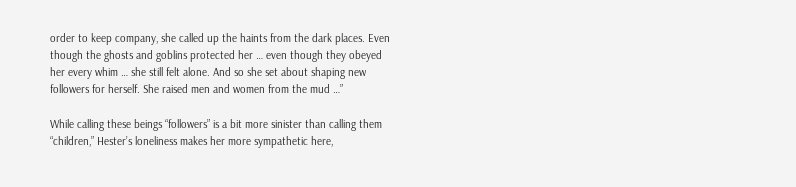order to keep company, she called up the haints from the dark places. Even though the ghosts and goblins protected her … even though they obeyed her every whim … she still felt alone. And so she set about shaping new followers for herself. She raised men and women from the mud …”

While calling these beings “followers” is a bit more sinister than calling them “children,” Hester’s loneliness makes her more sympathetic here,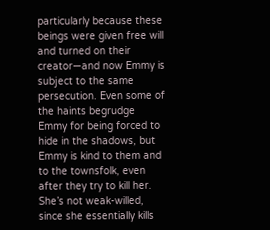particularly because these beings were given free will and turned on their creator—and now Emmy is subject to the same persecution. Even some of the haints begrudge Emmy for being forced to hide in the shadows, but Emmy is kind to them and to the townsfolk, even after they try to kill her. She’s not weak-willed, since she essentially kills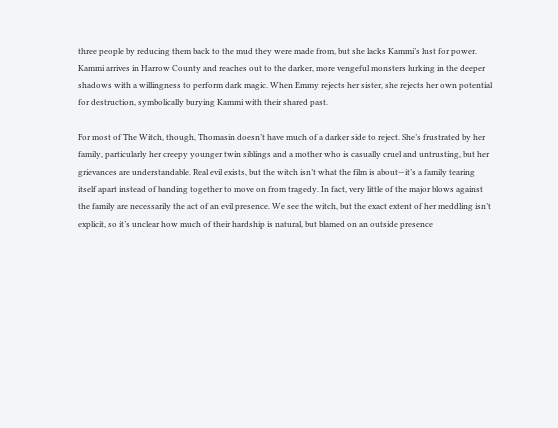three people by reducing them back to the mud they were made from, but she lacks Kammi’s lust for power. Kammi arrives in Harrow County and reaches out to the darker, more vengeful monsters lurking in the deeper shadows with a willingness to perform dark magic. When Emmy rejects her sister, she rejects her own potential for destruction, symbolically burying Kammi with their shared past.

For most of The Witch, though, Thomasin doesn’t have much of a darker side to reject. She’s frustrated by her family, particularly her creepy younger twin siblings and a mother who is casually cruel and untrusting, but her grievances are understandable. Real evil exists, but the witch isn’t what the film is about—it’s a family tearing itself apart instead of banding together to move on from tragedy. In fact, very little of the major blows against the family are necessarily the act of an evil presence. We see the witch, but the exact extent of her meddling isn’t explicit, so it’s unclear how much of their hardship is natural, but blamed on an outside presence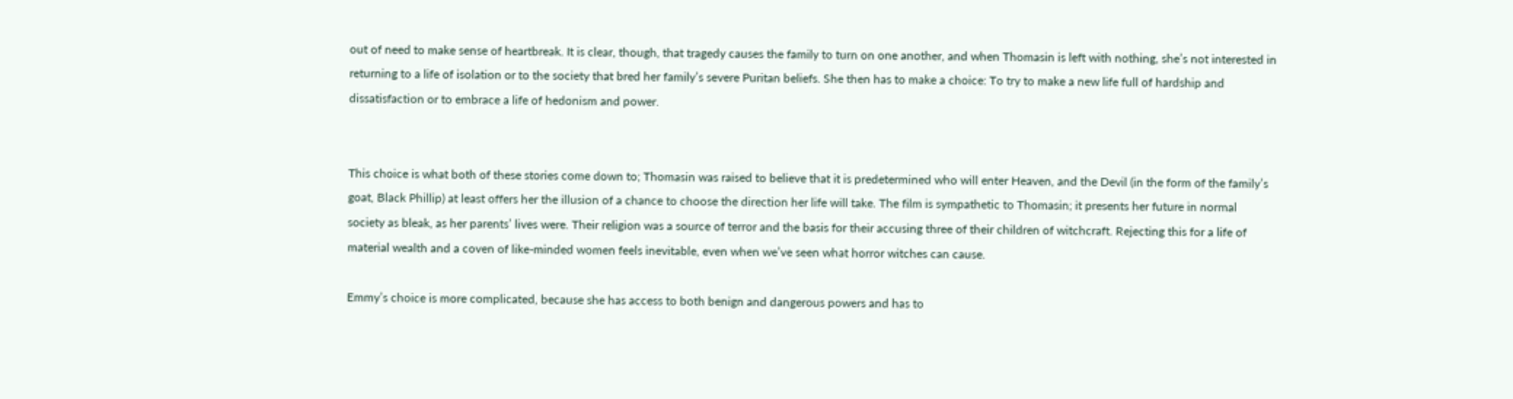out of need to make sense of heartbreak. It is clear, though, that tragedy causes the family to turn on one another, and when Thomasin is left with nothing, she’s not interested in returning to a life of isolation or to the society that bred her family’s severe Puritan beliefs. She then has to make a choice: To try to make a new life full of hardship and dissatisfaction or to embrace a life of hedonism and power.


This choice is what both of these stories come down to; Thomasin was raised to believe that it is predetermined who will enter Heaven, and the Devil (in the form of the family’s goat, Black Phillip) at least offers her the illusion of a chance to choose the direction her life will take. The film is sympathetic to Thomasin; it presents her future in normal society as bleak, as her parents’ lives were. Their religion was a source of terror and the basis for their accusing three of their children of witchcraft. Rejecting this for a life of material wealth and a coven of like-minded women feels inevitable, even when we’ve seen what horror witches can cause.

Emmy’s choice is more complicated, because she has access to both benign and dangerous powers and has to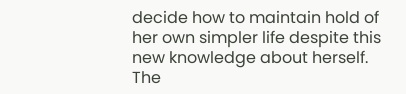decide how to maintain hold of her own simpler life despite this new knowledge about herself. The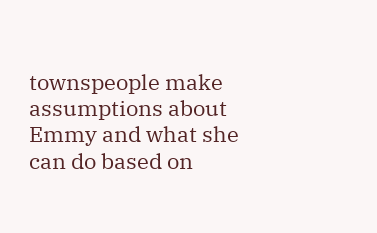townspeople make assumptions about Emmy and what she can do based on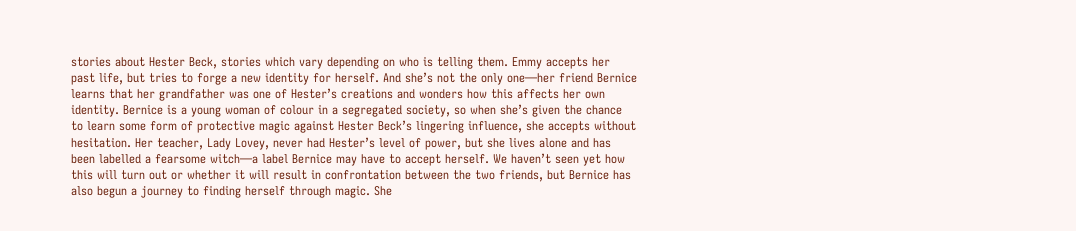stories about Hester Beck, stories which vary depending on who is telling them. Emmy accepts her past life, but tries to forge a new identity for herself. And she’s not the only one—her friend Bernice learns that her grandfather was one of Hester’s creations and wonders how this affects her own identity. Bernice is a young woman of colour in a segregated society, so when she’s given the chance to learn some form of protective magic against Hester Beck’s lingering influence, she accepts without hesitation. Her teacher, Lady Lovey, never had Hester’s level of power, but she lives alone and has been labelled a fearsome witch—a label Bernice may have to accept herself. We haven’t seen yet how this will turn out or whether it will result in confrontation between the two friends, but Bernice has also begun a journey to finding herself through magic. She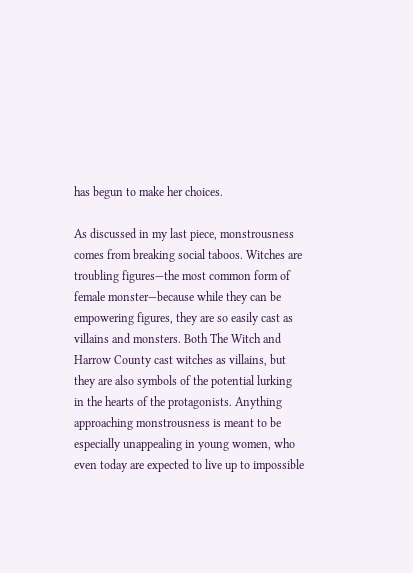has begun to make her choices.

As discussed in my last piece, monstrousness comes from breaking social taboos. Witches are troubling figures—the most common form of female monster—because while they can be empowering figures, they are so easily cast as villains and monsters. Both The Witch and Harrow County cast witches as villains, but they are also symbols of the potential lurking in the hearts of the protagonists. Anything approaching monstrousness is meant to be especially unappealing in young women, who even today are expected to live up to impossible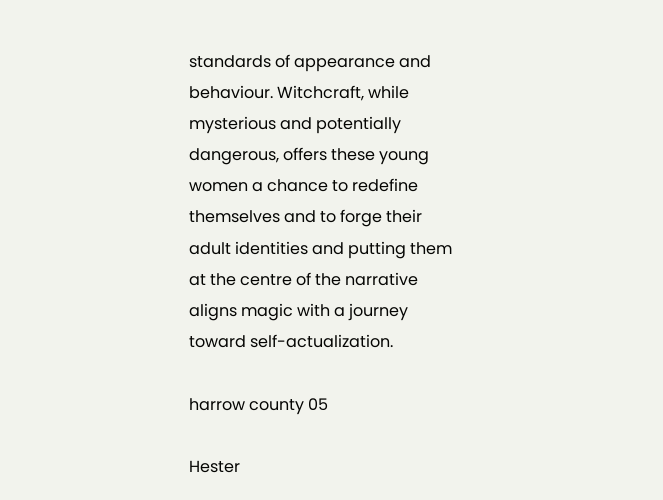standards of appearance and behaviour. Witchcraft, while mysterious and potentially dangerous, offers these young women a chance to redefine themselves and to forge their adult identities and putting them at the centre of the narrative aligns magic with a journey toward self-actualization.

harrow county 05

Hester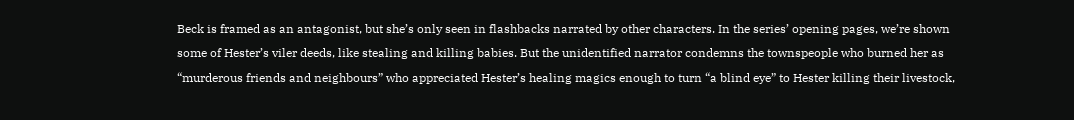Beck is framed as an antagonist, but she’s only seen in flashbacks narrated by other characters. In the series’ opening pages, we’re shown some of Hester’s viler deeds, like stealing and killing babies. But the unidentified narrator condemns the townspeople who burned her as “murderous friends and neighbours” who appreciated Hester’s healing magics enough to turn “a blind eye” to Hester killing their livestock,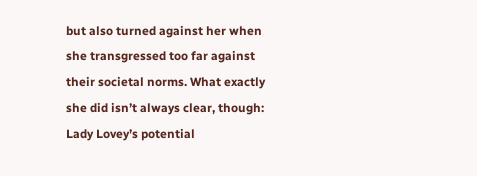but also turned against her when she transgressed too far against their societal norms. What exactly she did isn’t always clear, though: Lady Lovey’s potential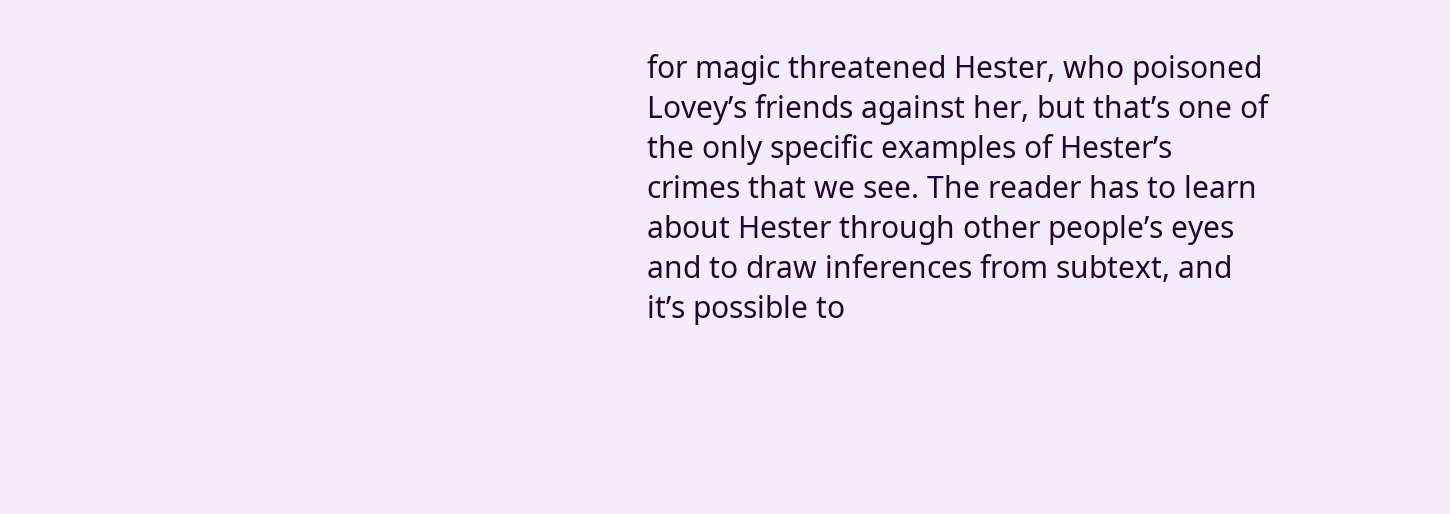for magic threatened Hester, who poisoned Lovey’s friends against her, but that’s one of the only specific examples of Hester’s crimes that we see. The reader has to learn about Hester through other people’s eyes and to draw inferences from subtext, and it’s possible to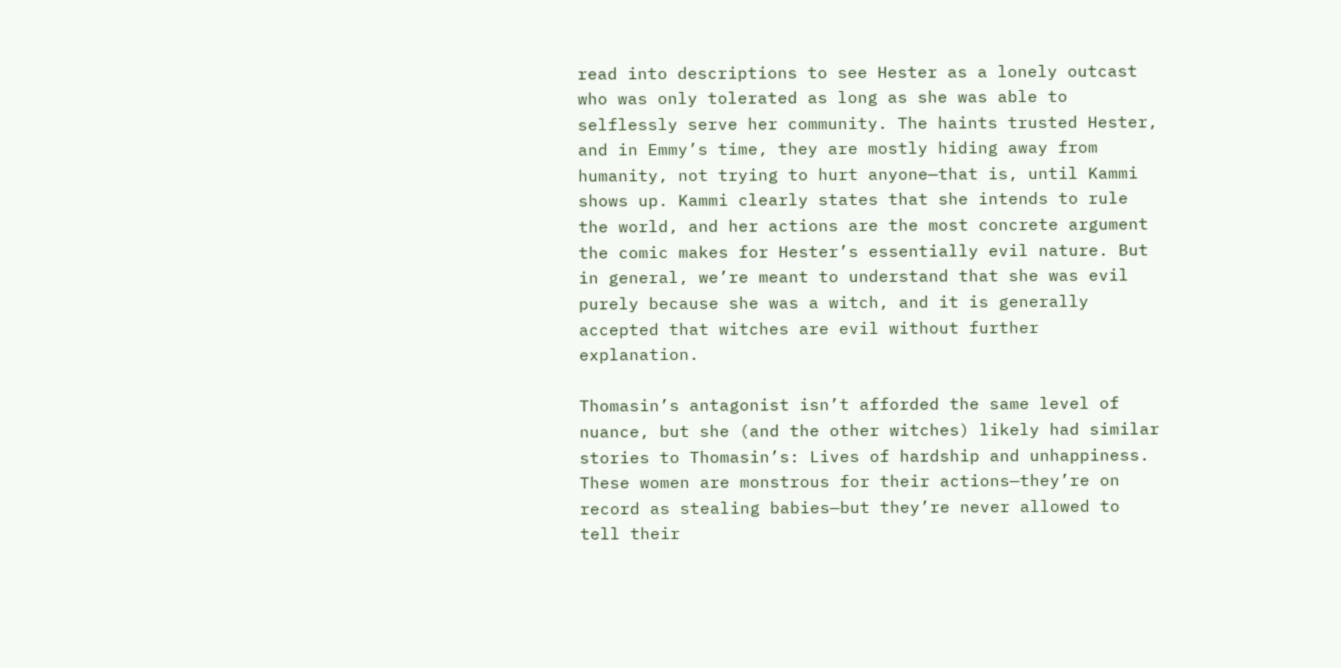read into descriptions to see Hester as a lonely outcast who was only tolerated as long as she was able to selflessly serve her community. The haints trusted Hester, and in Emmy’s time, they are mostly hiding away from humanity, not trying to hurt anyone—that is, until Kammi shows up. Kammi clearly states that she intends to rule the world, and her actions are the most concrete argument the comic makes for Hester’s essentially evil nature. But in general, we’re meant to understand that she was evil purely because she was a witch, and it is generally accepted that witches are evil without further explanation.

Thomasin’s antagonist isn’t afforded the same level of nuance, but she (and the other witches) likely had similar stories to Thomasin’s: Lives of hardship and unhappiness. These women are monstrous for their actions—they’re on record as stealing babies—but they’re never allowed to tell their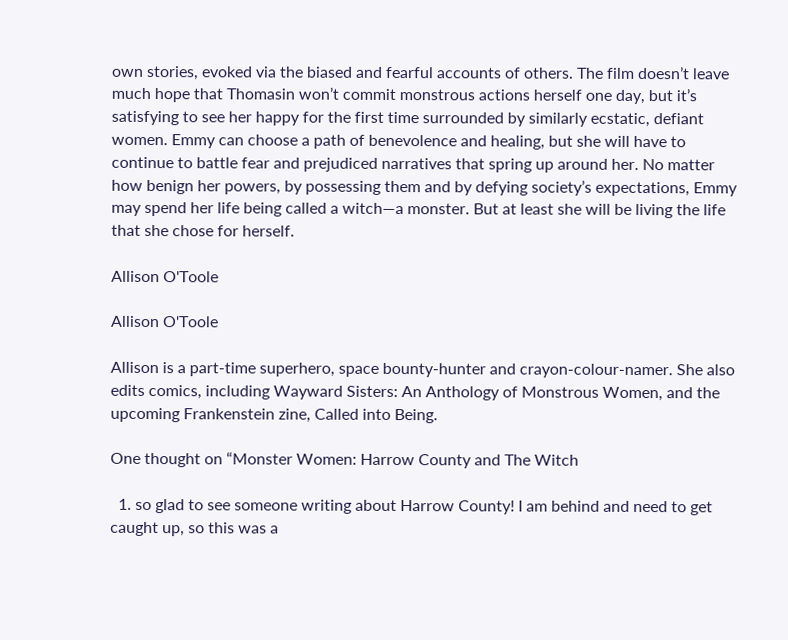own stories, evoked via the biased and fearful accounts of others. The film doesn’t leave much hope that Thomasin won’t commit monstrous actions herself one day, but it’s satisfying to see her happy for the first time surrounded by similarly ecstatic, defiant women. Emmy can choose a path of benevolence and healing, but she will have to continue to battle fear and prejudiced narratives that spring up around her. No matter how benign her powers, by possessing them and by defying society’s expectations, Emmy may spend her life being called a witch—a monster. But at least she will be living the life that she chose for herself.

Allison O'Toole

Allison O'Toole

Allison is a part-time superhero, space bounty-hunter and crayon-colour-namer. She also edits comics, including Wayward Sisters: An Anthology of Monstrous Women, and the upcoming Frankenstein zine, Called into Being.

One thought on “Monster Women: Harrow County and The Witch

  1. so glad to see someone writing about Harrow County! I am behind and need to get caught up, so this was a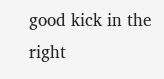good kick in the right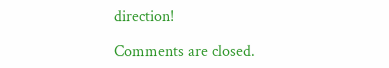direction!

Comments are closed.